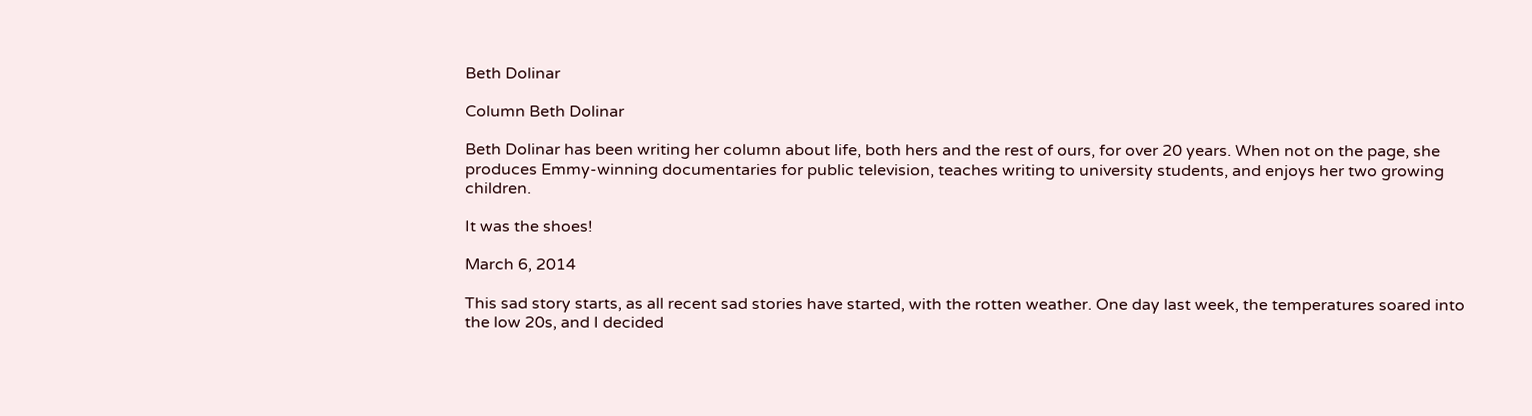Beth Dolinar

Column Beth Dolinar

Beth Dolinar has been writing her column about life, both hers and the rest of ours, for over 20 years. When not on the page, she produces Emmy-winning documentaries for public television, teaches writing to university students, and enjoys her two growing children.

It was the shoes!

March 6, 2014

This sad story starts, as all recent sad stories have started, with the rotten weather. One day last week, the temperatures soared into the low 20s, and I decided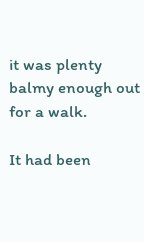it was plenty balmy enough out for a walk.

It had been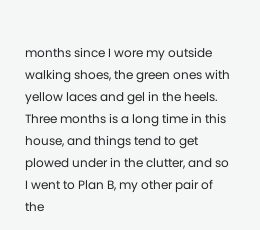months since I wore my outside walking shoes, the green ones with yellow laces and gel in the heels. Three months is a long time in this house, and things tend to get plowed under in the clutter, and so I went to Plan B, my other pair of the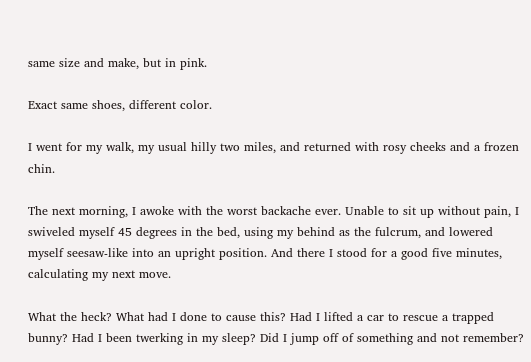same size and make, but in pink.

Exact same shoes, different color.

I went for my walk, my usual hilly two miles, and returned with rosy cheeks and a frozen chin.

The next morning, I awoke with the worst backache ever. Unable to sit up without pain, I swiveled myself 45 degrees in the bed, using my behind as the fulcrum, and lowered myself seesaw-like into an upright position. And there I stood for a good five minutes, calculating my next move.

What the heck? What had I done to cause this? Had I lifted a car to rescue a trapped bunny? Had I been twerking in my sleep? Did I jump off of something and not remember?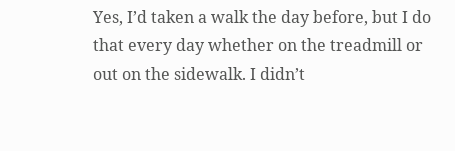Yes, I’d taken a walk the day before, but I do that every day whether on the treadmill or out on the sidewalk. I didn’t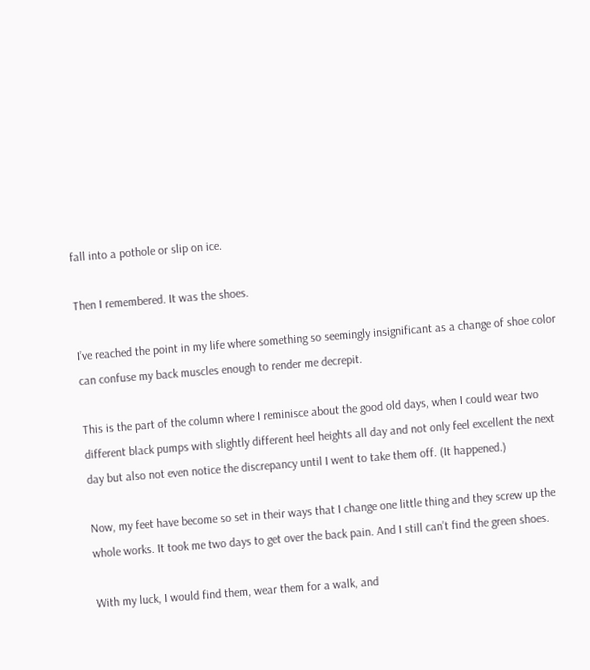fall into a pothole or slip on ice.

Then I remembered. It was the shoes.

I’ve reached the point in my life where something so seemingly insignificant as a change of shoe color can confuse my back muscles enough to render me decrepit.

This is the part of the column where I reminisce about the good old days, when I could wear two different black pumps with slightly different heel heights all day and not only feel excellent the next day but also not even notice the discrepancy until I went to take them off. (It happened.)

Now, my feet have become so set in their ways that I change one little thing and they screw up the whole works. It took me two days to get over the back pain. And I still can’t find the green shoes.

With my luck, I would find them, wear them for a walk, and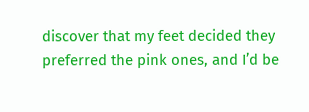discover that my feet decided they preferred the pink ones, and I’d be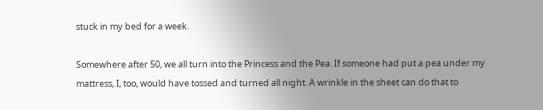stuck in my bed for a week.

Somewhere after 50, we all turn into the Princess and the Pea. If someone had put a pea under my mattress, I, too, would have tossed and turned all night. A wrinkle in the sheet can do that to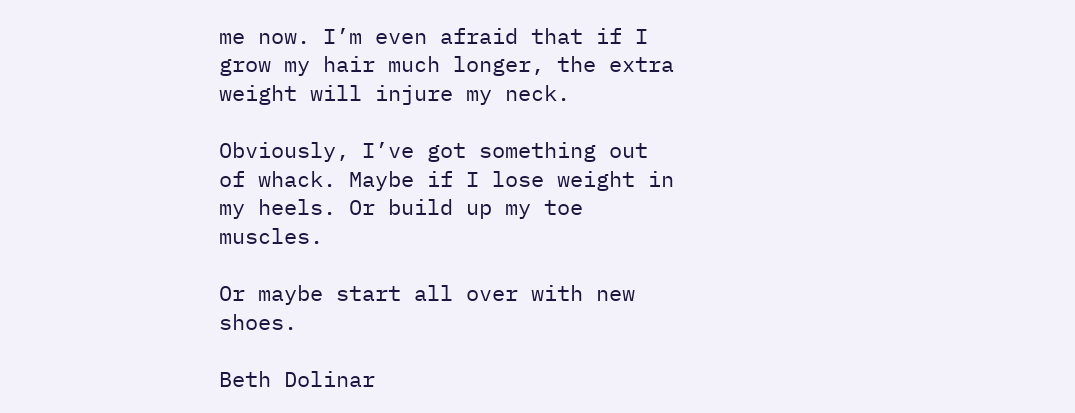me now. I’m even afraid that if I grow my hair much longer, the extra weight will injure my neck.

Obviously, I’ve got something out of whack. Maybe if I lose weight in my heels. Or build up my toe muscles.

Or maybe start all over with new shoes.

Beth Dolinar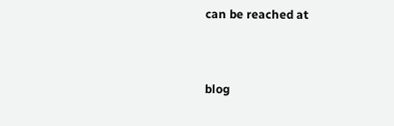can be reached at



blog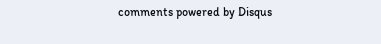comments powered by Disqus